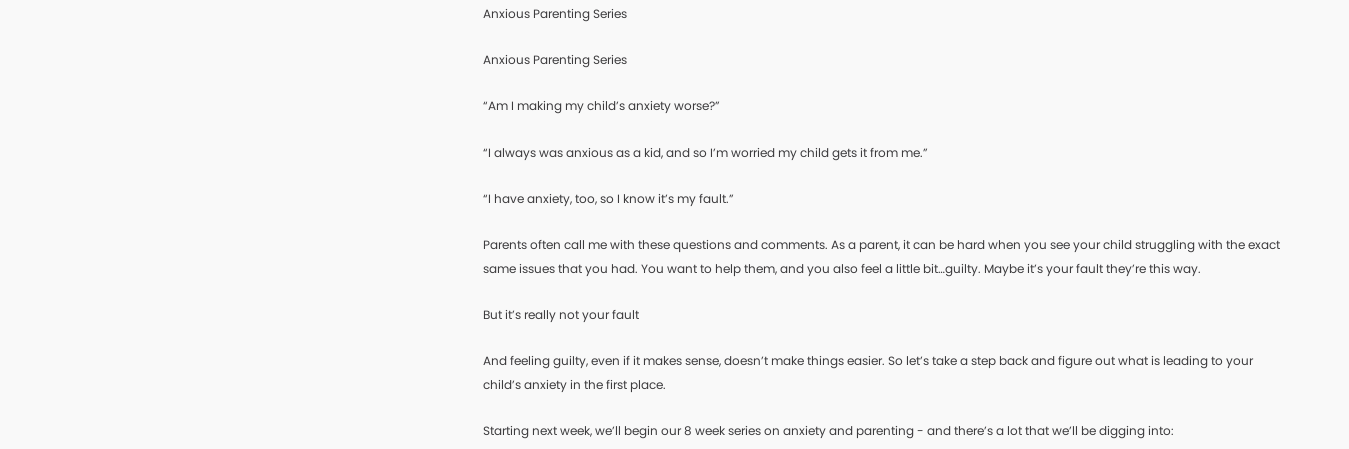Anxious Parenting Series

Anxious Parenting Series

“Am I making my child’s anxiety worse?”

“I always was anxious as a kid, and so I’m worried my child gets it from me.”

“I have anxiety, too, so I know it’s my fault.”

Parents often call me with these questions and comments. As a parent, it can be hard when you see your child struggling with the exact same issues that you had. You want to help them, and you also feel a little bit…guilty. Maybe it’s your fault they’re this way.

But it’s really not your fault

And feeling guilty, even if it makes sense, doesn’t make things easier. So let’s take a step back and figure out what is leading to your child’s anxiety in the first place.

Starting next week, we’ll begin our 8 week series on anxiety and parenting - and there’s a lot that we’ll be digging into: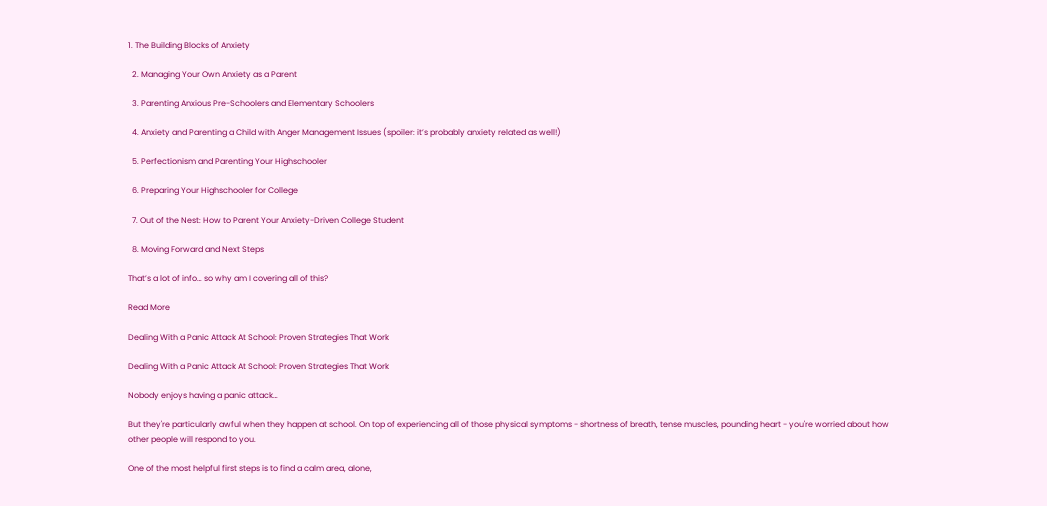1. The Building Blocks of Anxiety

  2. Managing Your Own Anxiety as a Parent

  3. Parenting Anxious Pre-Schoolers and Elementary Schoolers

  4. Anxiety and Parenting a Child with Anger Management Issues (spoiler: it’s probably anxiety related as well!)

  5. Perfectionism and Parenting Your Highschooler

  6. Preparing Your Highschooler for College

  7. Out of the Nest: How to Parent Your Anxiety-Driven College Student

  8. Moving Forward and Next Steps

That’s a lot of info… so why am I covering all of this?

Read More

Dealing With a Panic Attack At School: Proven Strategies That Work

Dealing With a Panic Attack At School: Proven Strategies That Work

Nobody enjoys having a panic attack…

But they're particularly awful when they happen at school. On top of experiencing all of those physical symptoms - shortness of breath, tense muscles, pounding heart - you're worried about how other people will respond to you.

One of the most helpful first steps is to find a calm area, alone,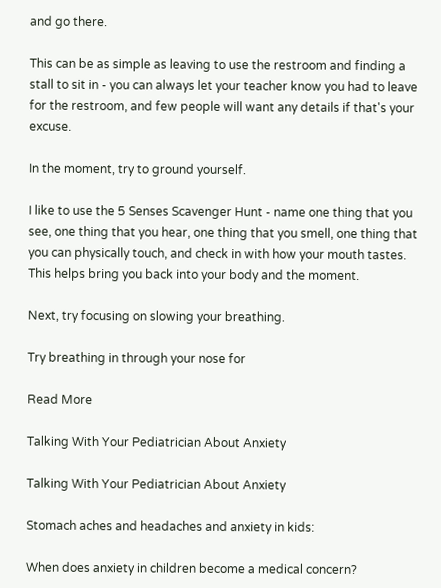and go there.

This can be as simple as leaving to use the restroom and finding a stall to sit in - you can always let your teacher know you had to leave for the restroom, and few people will want any details if that's your excuse.

In the moment, try to ground yourself.

I like to use the 5 Senses Scavenger Hunt - name one thing that you see, one thing that you hear, one thing that you smell, one thing that you can physically touch, and check in with how your mouth tastes. This helps bring you back into your body and the moment.

Next, try focusing on slowing your breathing.

Try breathing in through your nose for

Read More

Talking With Your Pediatrician About Anxiety

Talking With Your Pediatrician About Anxiety

Stomach aches and headaches and anxiety in kids:

When does anxiety in children become a medical concern?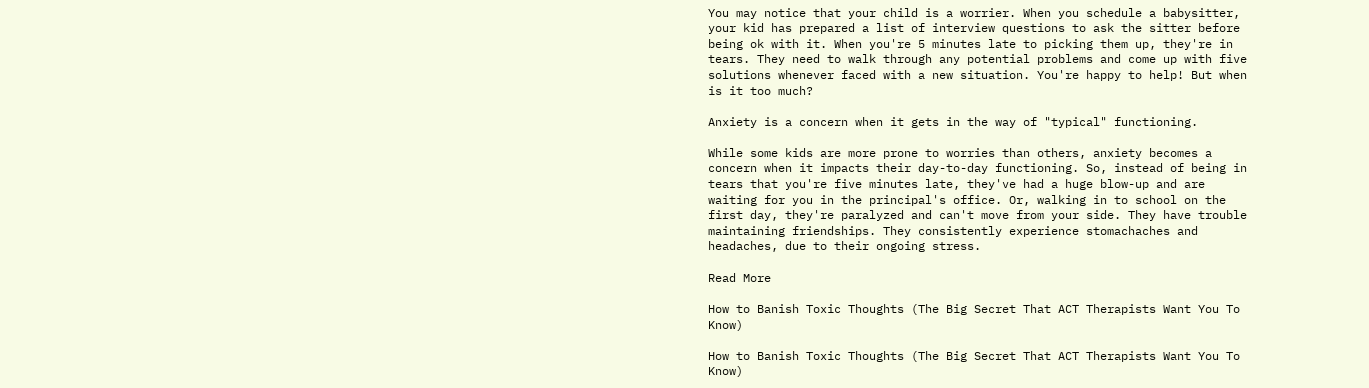You may notice that your child is a worrier. When you schedule a babysitter, your kid has prepared a list of interview questions to ask the sitter before being ok with it. When you're 5 minutes late to picking them up, they're in tears. They need to walk through any potential problems and come up with five solutions whenever faced with a new situation. You're happy to help! But when is it too much?

Anxiety is a concern when it gets in the way of "typical" functioning.

While some kids are more prone to worries than others, anxiety becomes a concern when it impacts their day-to-day functioning. So, instead of being in tears that you're five minutes late, they've had a huge blow-up and are waiting for you in the principal's office. Or, walking in to school on the first day, they're paralyzed and can't move from your side. They have trouble maintaining friendships. They consistently experience stomachaches and headaches, due to their ongoing stress.

Read More

How to Banish Toxic Thoughts (The Big Secret That ACT Therapists Want You To Know)

How to Banish Toxic Thoughts (The Big Secret That ACT Therapists Want You To Know)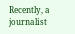Recently, a journalist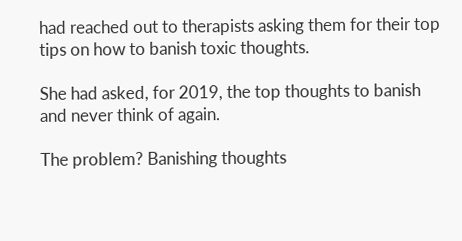had reached out to therapists asking them for their top tips on how to banish toxic thoughts.

She had asked, for 2019, the top thoughts to banish and never think of again.

The problem? Banishing thoughts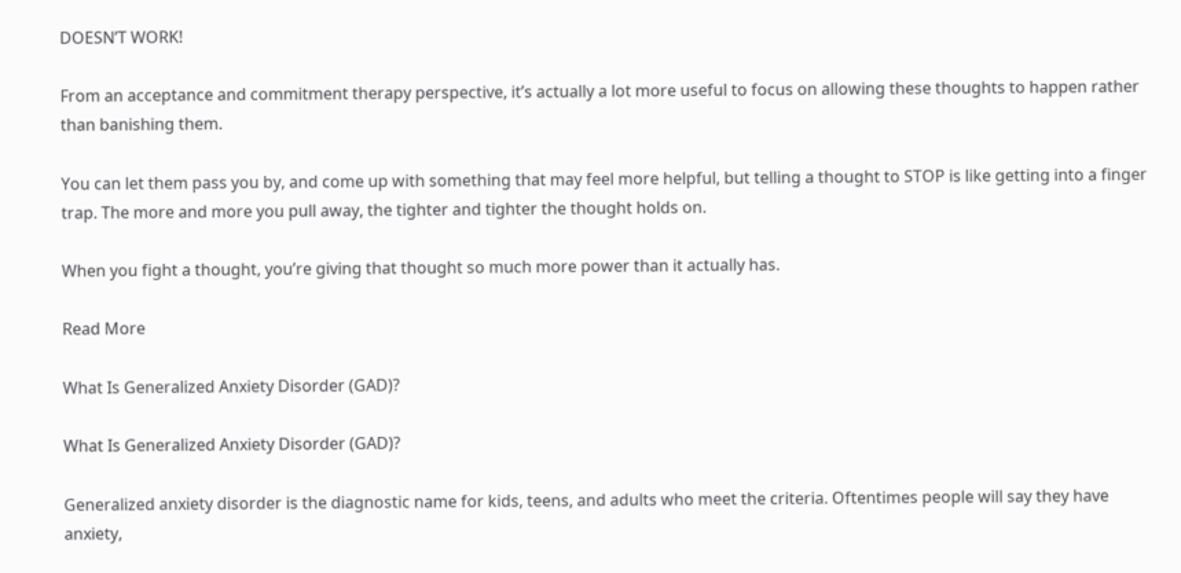DOESN’T WORK!

From an acceptance and commitment therapy perspective, it’s actually a lot more useful to focus on allowing these thoughts to happen rather than banishing them.

You can let them pass you by, and come up with something that may feel more helpful, but telling a thought to STOP is like getting into a finger trap. The more and more you pull away, the tighter and tighter the thought holds on.

When you fight a thought, you’re giving that thought so much more power than it actually has.

Read More

What Is Generalized Anxiety Disorder (GAD)?

What Is Generalized Anxiety Disorder (GAD)?

Generalized anxiety disorder is the diagnostic name for kids, teens, and adults who meet the criteria. Oftentimes people will say they have anxiety,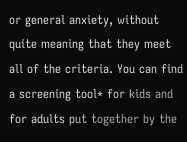or general anxiety, without quite meaning that they meet all of the criteria. You can find a screening tool* for kids and for adults put together by the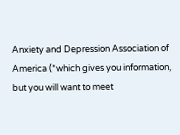Anxiety and Depression Association of America (*which gives you information, but you will want to meet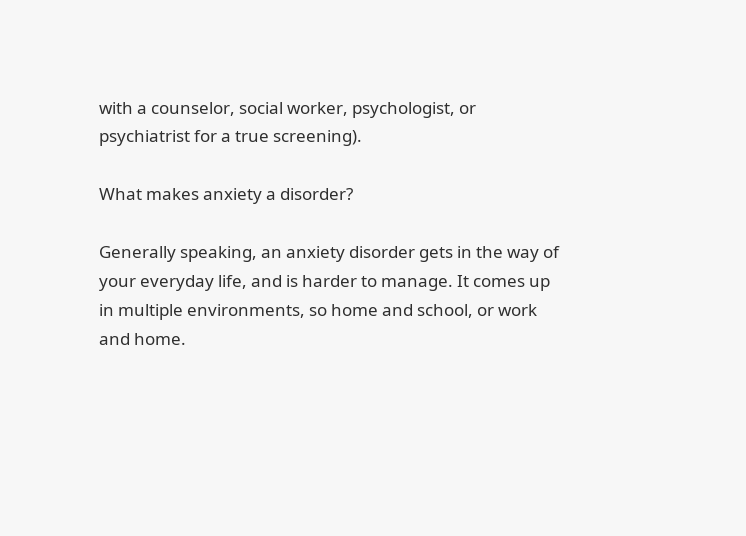with a counselor, social worker, psychologist, or psychiatrist for a true screening).

What makes anxiety a disorder?

Generally speaking, an anxiety disorder gets in the way of your everyday life, and is harder to manage. It comes up in multiple environments, so home and school, or work and home.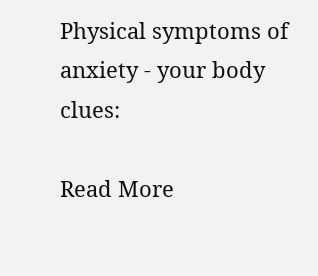Physical symptoms of anxiety - your body clues:

Read More